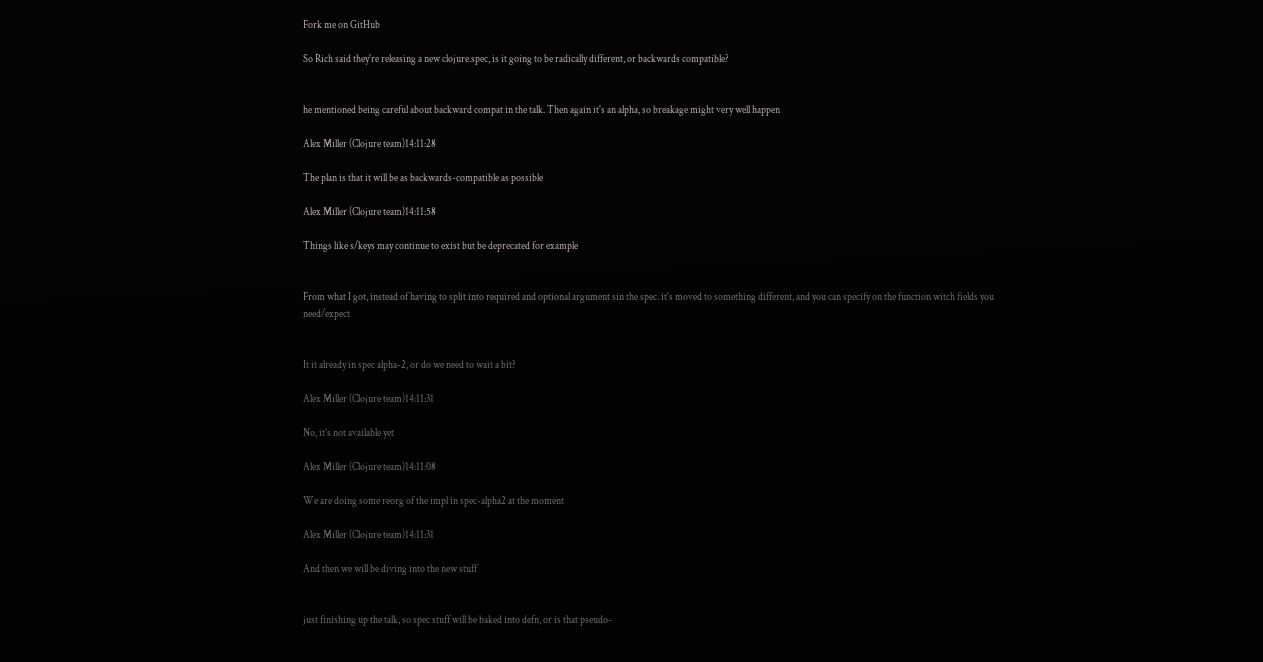Fork me on GitHub

So Rich said they're releasing a new clojure.spec, is it going to be radically different, or backwards compatible?


he mentioned being careful about backward compat in the talk. Then again it's an alpha, so breakage might very well happen

Alex Miller (Clojure team)14:11:28

The plan is that it will be as backwards-compatible as possible

Alex Miller (Clojure team)14:11:58

Things like s/keys may continue to exist but be deprecated for example


From what I got, instead of having to split into required and optional argument sin the spec. it's moved to something different, and you can specify on the function witch fields you need/expect


It it already in spec alpha-2, or do we need to wait a bit?

Alex Miller (Clojure team)14:11:31

No, it’s not available yet

Alex Miller (Clojure team)14:11:08

We are doing some reorg of the impl in spec-alpha2 at the moment

Alex Miller (Clojure team)14:11:31

And then we will be diving into the new stuff


just finishing up the talk, so spec stuff will be baked into defn, or is that pseudo-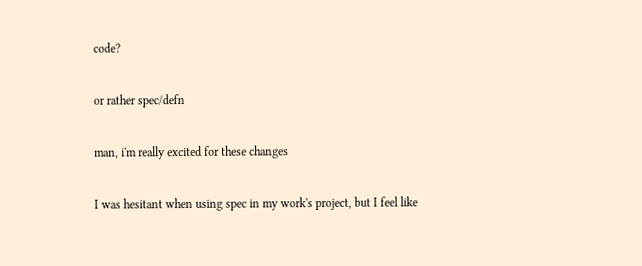code?


or rather spec/defn


man, i'm really excited for these changes


I was hesitant when using spec in my work's project, but I feel like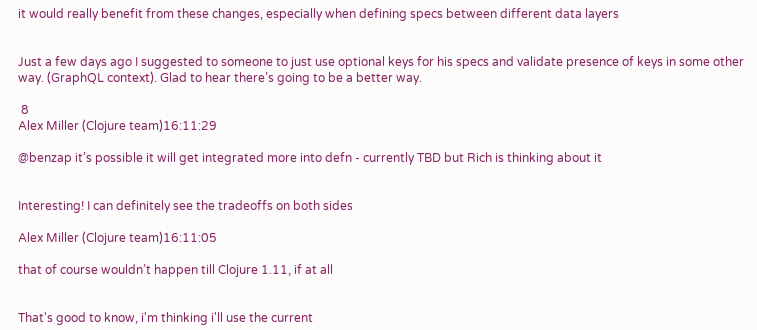it would really benefit from these changes, especially when defining specs between different data layers


Just a few days ago I suggested to someone to just use optional keys for his specs and validate presence of keys in some other way. (GraphQL context). Glad to hear there’s going to be a better way.

 8
Alex Miller (Clojure team)16:11:29

@benzap it’s possible it will get integrated more into defn - currently TBD but Rich is thinking about it


Interesting! I can definitely see the tradeoffs on both sides

Alex Miller (Clojure team)16:11:05

that of course wouldn’t happen till Clojure 1.11, if at all


That's good to know, i'm thinking i'll use the current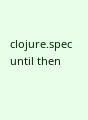clojure.spec until then